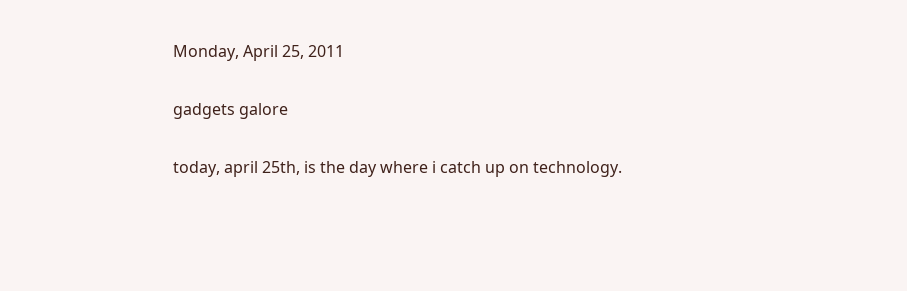Monday, April 25, 2011

gadgets galore

today, april 25th, is the day where i catch up on technology.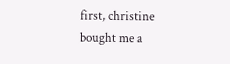first, christine bought me a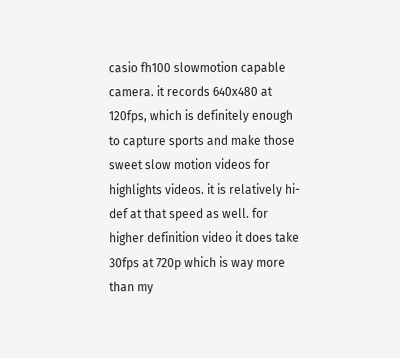casio fh100 slowmotion capable camera. it records 640x480 at 120fps, which is definitely enough to capture sports and make those sweet slow motion videos for highlights videos. it is relatively hi-def at that speed as well. for higher definition video it does take 30fps at 720p which is way more than my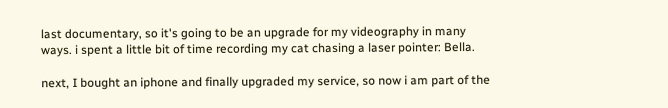last documentary, so it's going to be an upgrade for my videography in many ways. i spent a little bit of time recording my cat chasing a laser pointer: Bella.

next, I bought an iphone and finally upgraded my service, so now i am part of the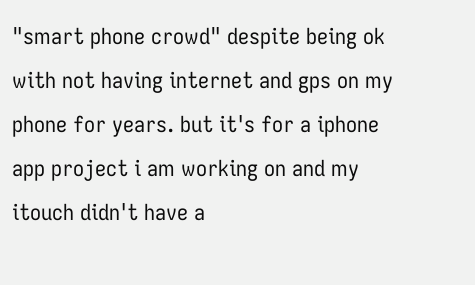"smart phone crowd" despite being ok with not having internet and gps on my phone for years. but it's for a iphone app project i am working on and my itouch didn't have a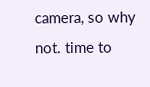camera, so why not. time to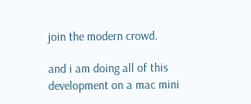join the modern crowd.

and i am doing all of this development on a mac mini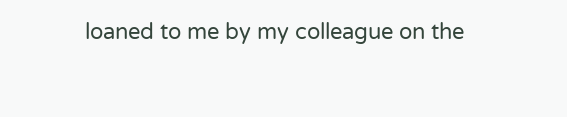loaned to me by my colleague on the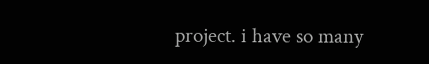project. i have so many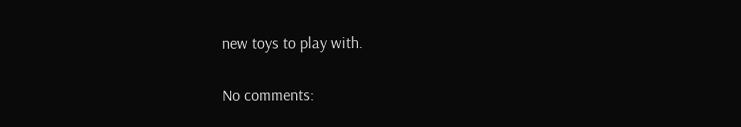new toys to play with.

No comments: